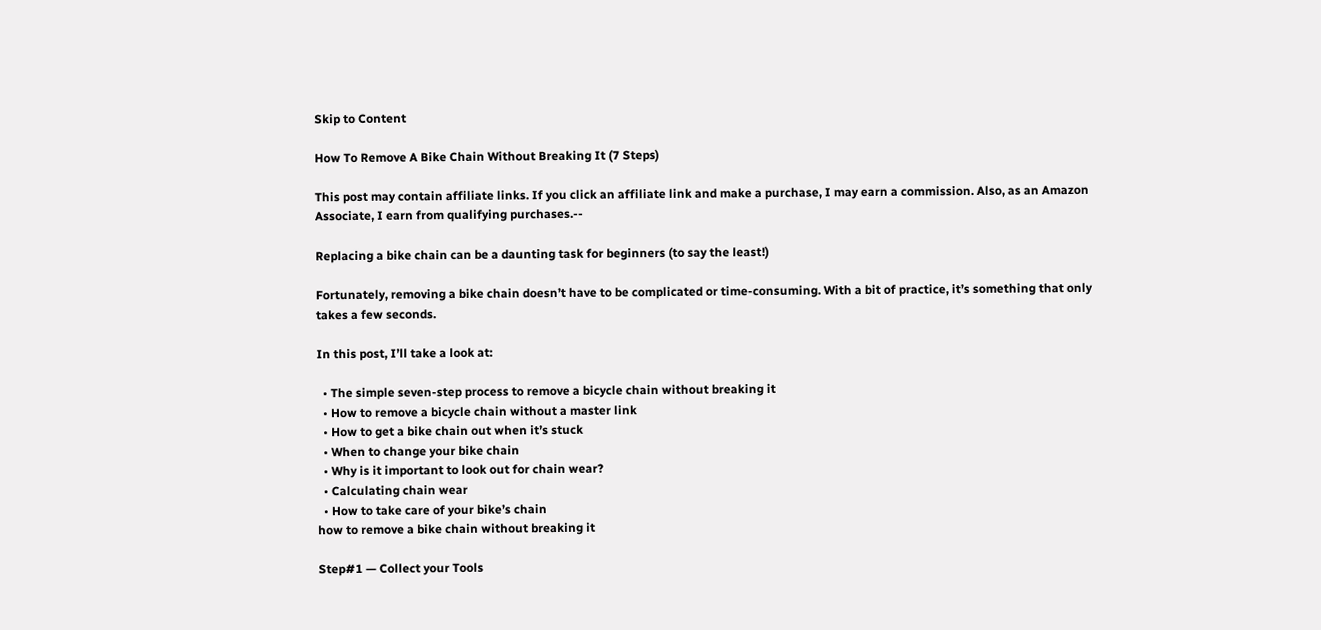Skip to Content

How To Remove A Bike Chain Without Breaking It (7 Steps)

This post may contain affiliate links. If you click an affiliate link and make a purchase, I may earn a commission. Also, as an Amazon Associate, I earn from qualifying purchases.--

Replacing a bike chain can be a daunting task for beginners (to say the least!)

Fortunately, removing a bike chain doesn’t have to be complicated or time-consuming. With a bit of practice, it’s something that only takes a few seconds.

In this post, I’ll take a look at:

  • The simple seven-step process to remove a bicycle chain without breaking it
  • How to remove a bicycle chain without a master link
  • How to get a bike chain out when it’s stuck
  • When to change your bike chain
  • Why is it important to look out for chain wear?
  • Calculating chain wear
  • How to take care of your bike’s chain
how to remove a bike chain without breaking it

Step#1 — Collect your Tools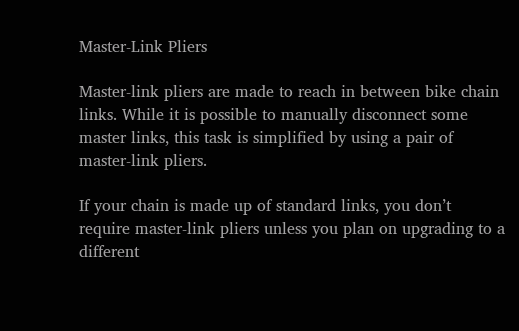Master-Link Pliers

Master-link pliers are made to reach in between bike chain links. While it is possible to manually disconnect some master links, this task is simplified by using a pair of master-link pliers.

If your chain is made up of standard links, you don’t require master-link pliers unless you plan on upgrading to a different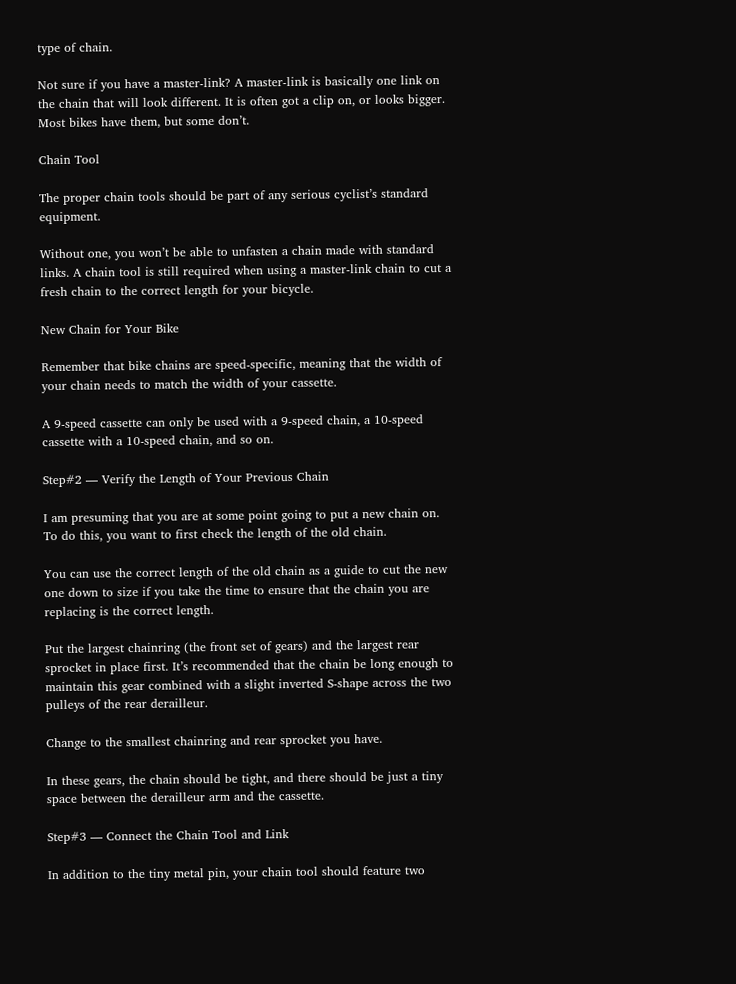type of chain.

Not sure if you have a master-link? A master-link is basically one link on the chain that will look different. It is often got a clip on, or looks bigger. Most bikes have them, but some don’t.

Chain Tool

The proper chain tools should be part of any serious cyclist’s standard equipment.

Without one, you won’t be able to unfasten a chain made with standard links. A chain tool is still required when using a master-link chain to cut a fresh chain to the correct length for your bicycle.

New Chain for Your Bike

Remember that bike chains are speed-specific, meaning that the width of your chain needs to match the width of your cassette.

A 9-speed cassette can only be used with a 9-speed chain, a 10-speed cassette with a 10-speed chain, and so on.

Step#2 — Verify the Length of Your Previous Chain

I am presuming that you are at some point going to put a new chain on. To do this, you want to first check the length of the old chain.

You can use the correct length of the old chain as a guide to cut the new one down to size if you take the time to ensure that the chain you are replacing is the correct length.

Put the largest chainring (the front set of gears) and the largest rear sprocket in place first. It’s recommended that the chain be long enough to maintain this gear combined with a slight inverted S-shape across the two pulleys of the rear derailleur.

Change to the smallest chainring and rear sprocket you have.

In these gears, the chain should be tight, and there should be just a tiny space between the derailleur arm and the cassette.

Step#3 — Connect the Chain Tool and Link

In addition to the tiny metal pin, your chain tool should feature two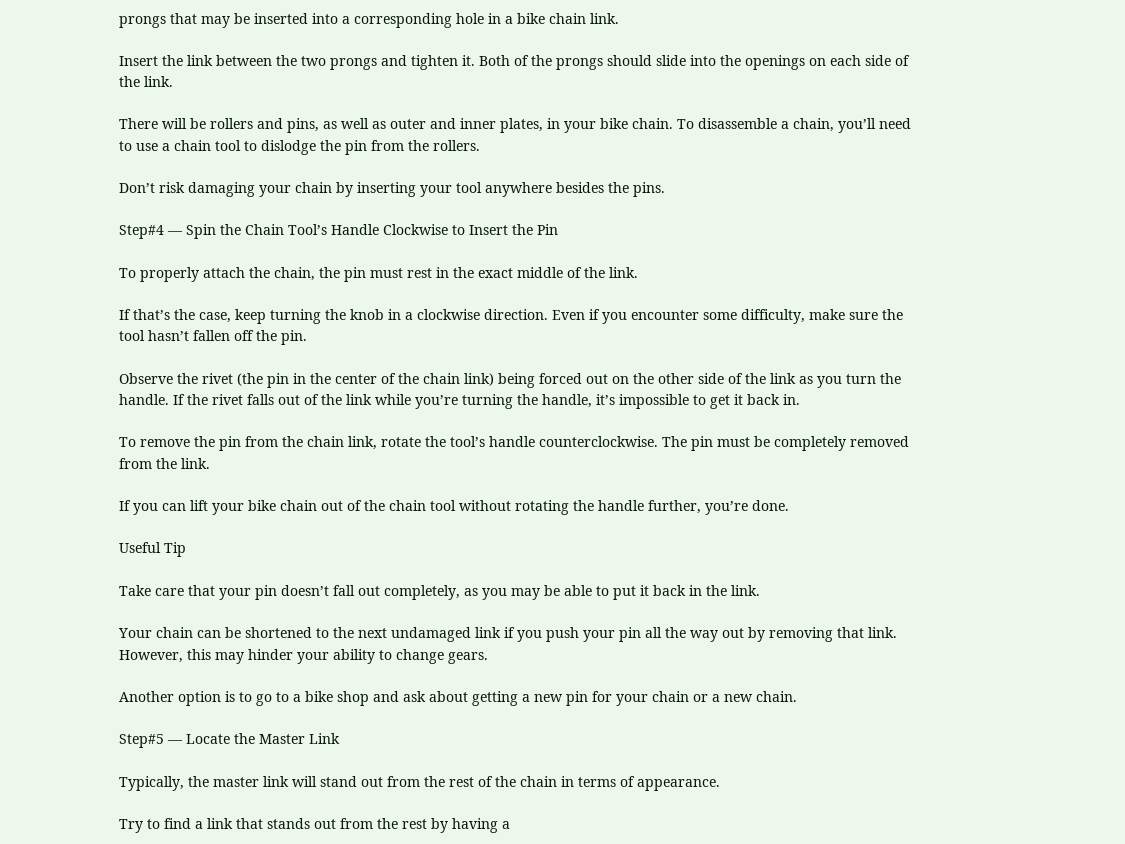prongs that may be inserted into a corresponding hole in a bike chain link.

Insert the link between the two prongs and tighten it. Both of the prongs should slide into the openings on each side of the link.

There will be rollers and pins, as well as outer and inner plates, in your bike chain. To disassemble a chain, you’ll need to use a chain tool to dislodge the pin from the rollers.

Don’t risk damaging your chain by inserting your tool anywhere besides the pins.

Step#4 — Spin the Chain Tool’s Handle Clockwise to Insert the Pin

To properly attach the chain, the pin must rest in the exact middle of the link.

If that’s the case, keep turning the knob in a clockwise direction. Even if you encounter some difficulty, make sure the tool hasn’t fallen off the pin.

Observe the rivet (the pin in the center of the chain link) being forced out on the other side of the link as you turn the handle. If the rivet falls out of the link while you’re turning the handle, it’s impossible to get it back in.

To remove the pin from the chain link, rotate the tool’s handle counterclockwise. The pin must be completely removed from the link.

If you can lift your bike chain out of the chain tool without rotating the handle further, you’re done.

Useful Tip

Take care that your pin doesn’t fall out completely, as you may be able to put it back in the link.

Your chain can be shortened to the next undamaged link if you push your pin all the way out by removing that link. However, this may hinder your ability to change gears.

Another option is to go to a bike shop and ask about getting a new pin for your chain or a new chain.

Step#5 — Locate the Master Link

Typically, the master link will stand out from the rest of the chain in terms of appearance.

Try to find a link that stands out from the rest by having a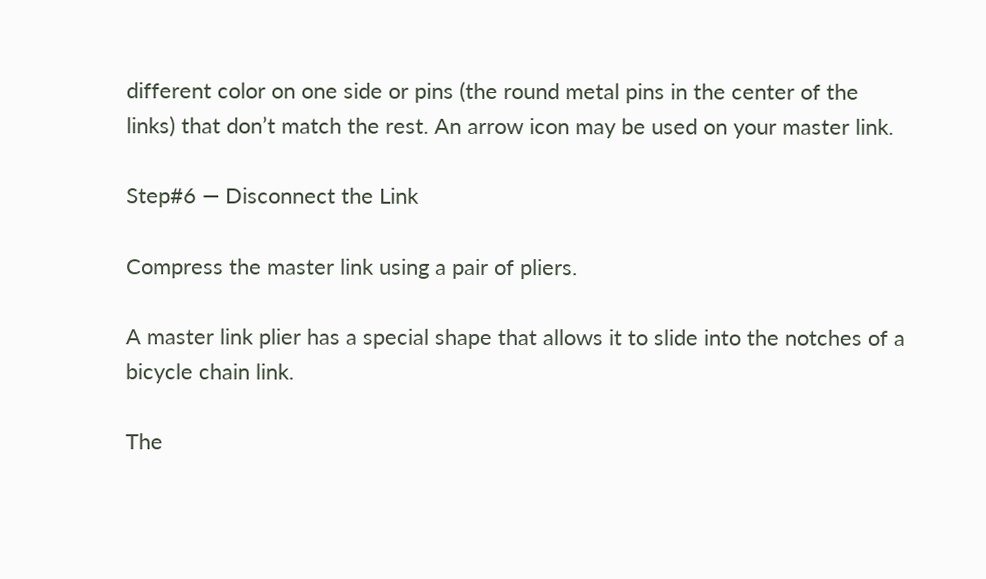different color on one side or pins (the round metal pins in the center of the links) that don’t match the rest. An arrow icon may be used on your master link.

Step#6 — Disconnect the Link

Compress the master link using a pair of pliers.

A master link plier has a special shape that allows it to slide into the notches of a bicycle chain link.

The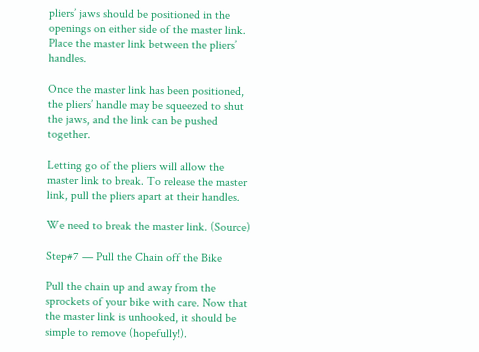pliers’ jaws should be positioned in the openings on either side of the master link. Place the master link between the pliers’ handles.

Once the master link has been positioned, the pliers’ handle may be squeezed to shut the jaws, and the link can be pushed together.

Letting go of the pliers will allow the master link to break. To release the master link, pull the pliers apart at their handles.

We need to break the master link. (Source)

Step#7 — Pull the Chain off the Bike

Pull the chain up and away from the sprockets of your bike with care. Now that the master link is unhooked, it should be simple to remove (hopefully!).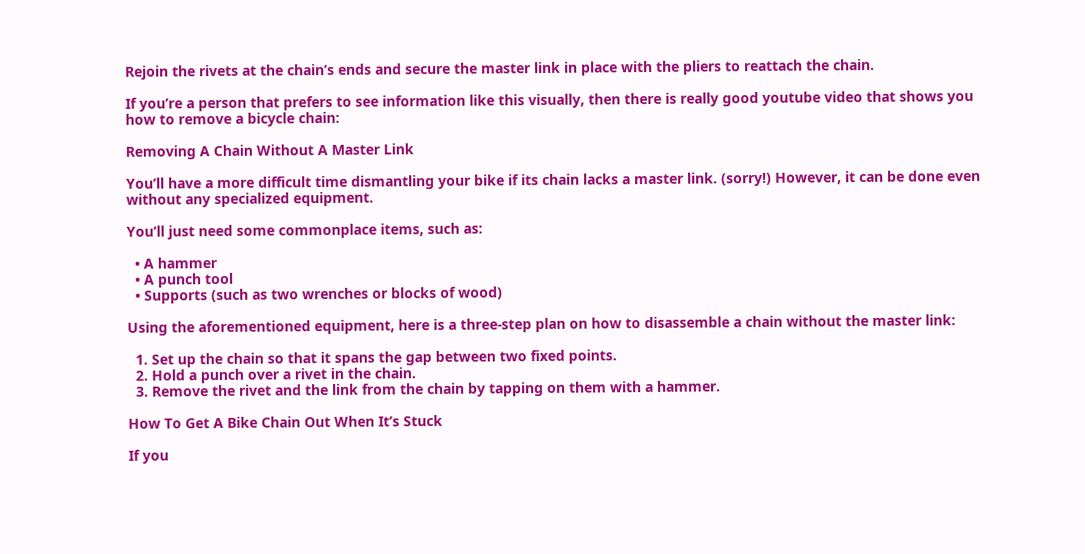Rejoin the rivets at the chain’s ends and secure the master link in place with the pliers to reattach the chain.

If you’re a person that prefers to see information like this visually, then there is really good youtube video that shows you how to remove a bicycle chain:

Removing A Chain Without A Master Link

You’ll have a more difficult time dismantling your bike if its chain lacks a master link. (sorry!) However, it can be done even without any specialized equipment.

You’ll just need some commonplace items, such as:

  • A hammer
  • A punch tool
  • Supports (such as two wrenches or blocks of wood)

Using the aforementioned equipment, here is a three-step plan on how to disassemble a chain without the master link:

  1. Set up the chain so that it spans the gap between two fixed points.
  2. Hold a punch over a rivet in the chain.
  3. Remove the rivet and the link from the chain by tapping on them with a hammer.

How To Get A Bike Chain Out When It’s Stuck

If you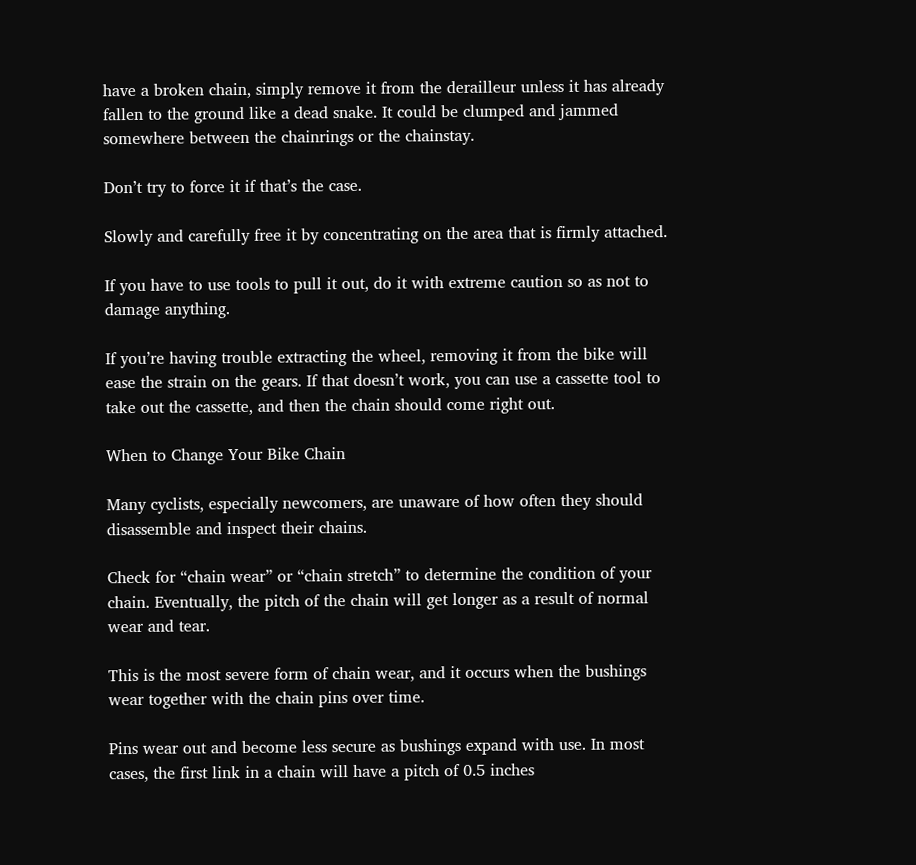have a broken chain, simply remove it from the derailleur unless it has already fallen to the ground like a dead snake. It could be clumped and jammed somewhere between the chainrings or the chainstay.

Don’t try to force it if that’s the case.

Slowly and carefully free it by concentrating on the area that is firmly attached.

If you have to use tools to pull it out, do it with extreme caution so as not to damage anything.

If you’re having trouble extracting the wheel, removing it from the bike will ease the strain on the gears. If that doesn’t work, you can use a cassette tool to take out the cassette, and then the chain should come right out.

When to Change Your Bike Chain

Many cyclists, especially newcomers, are unaware of how often they should disassemble and inspect their chains.

Check for “chain wear” or “chain stretch” to determine the condition of your chain. Eventually, the pitch of the chain will get longer as a result of normal wear and tear.

This is the most severe form of chain wear, and it occurs when the bushings wear together with the chain pins over time.

Pins wear out and become less secure as bushings expand with use. In most cases, the first link in a chain will have a pitch of 0.5 inches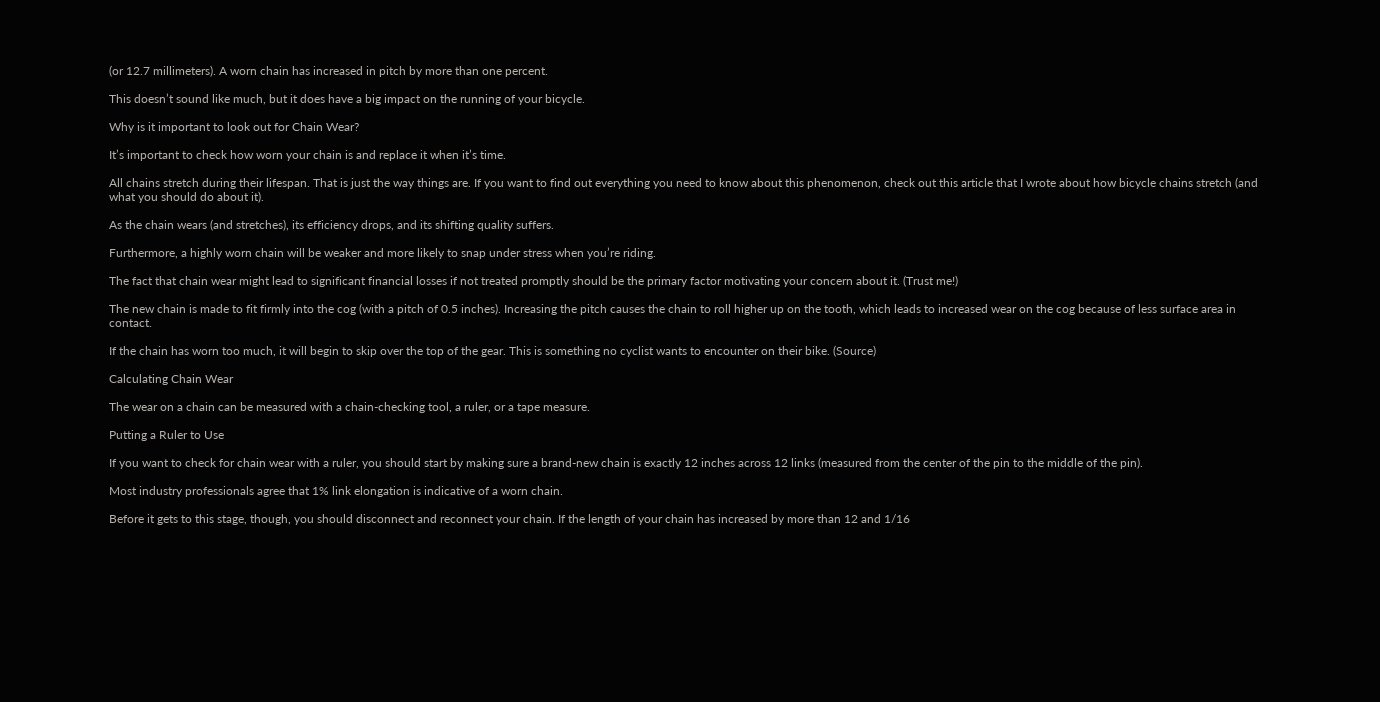(or 12.7 millimeters). A worn chain has increased in pitch by more than one percent.

This doesn’t sound like much, but it does have a big impact on the running of your bicycle.

Why is it important to look out for Chain Wear?

It’s important to check how worn your chain is and replace it when it’s time.

All chains stretch during their lifespan. That is just the way things are. If you want to find out everything you need to know about this phenomenon, check out this article that I wrote about how bicycle chains stretch (and what you should do about it).

As the chain wears (and stretches), its efficiency drops, and its shifting quality suffers.

Furthermore, a highly worn chain will be weaker and more likely to snap under stress when you’re riding.

The fact that chain wear might lead to significant financial losses if not treated promptly should be the primary factor motivating your concern about it. (Trust me!)

The new chain is made to fit firmly into the cog (with a pitch of 0.5 inches). Increasing the pitch causes the chain to roll higher up on the tooth, which leads to increased wear on the cog because of less surface area in contact.

If the chain has worn too much, it will begin to skip over the top of the gear. This is something no cyclist wants to encounter on their bike. (Source)

Calculating Chain Wear

The wear on a chain can be measured with a chain-checking tool, a ruler, or a tape measure.

Putting a Ruler to Use

If you want to check for chain wear with a ruler, you should start by making sure a brand-new chain is exactly 12 inches across 12 links (measured from the center of the pin to the middle of the pin).

Most industry professionals agree that 1% link elongation is indicative of a worn chain.

Before it gets to this stage, though, you should disconnect and reconnect your chain. If the length of your chain has increased by more than 12 and 1/16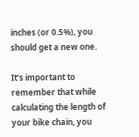inches (or 0.5%), you should get a new one.

It’s important to remember that while calculating the length of your bike chain, you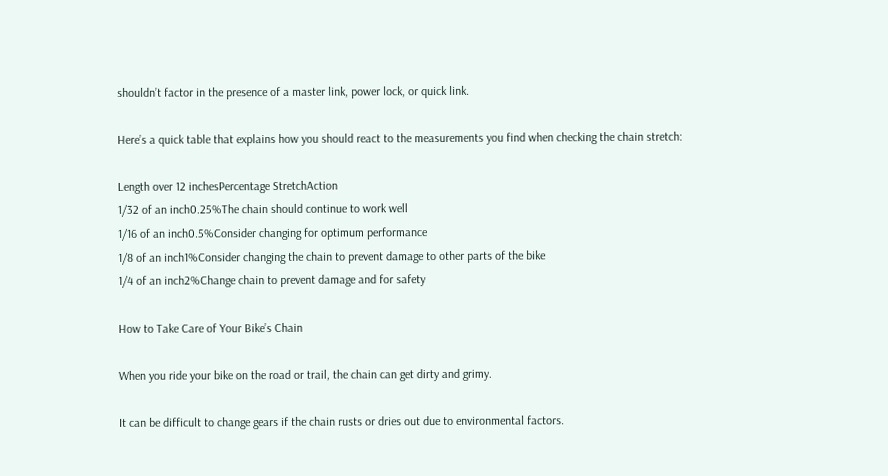shouldn’t factor in the presence of a master link, power lock, or quick link.

Here’s a quick table that explains how you should react to the measurements you find when checking the chain stretch:

Length over 12 inchesPercentage StretchAction
1/32 of an inch0.25%The chain should continue to work well
1/16 of an inch0.5%Consider changing for optimum performance
1/8 of an inch1%Consider changing the chain to prevent damage to other parts of the bike
1/4 of an inch2%Change chain to prevent damage and for safety

How to Take Care of Your Bike’s Chain

When you ride your bike on the road or trail, the chain can get dirty and grimy.

It can be difficult to change gears if the chain rusts or dries out due to environmental factors.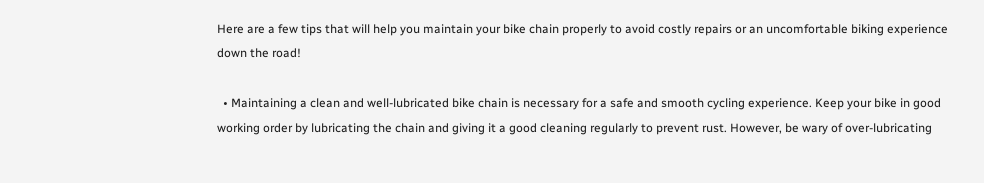Here are a few tips that will help you maintain your bike chain properly to avoid costly repairs or an uncomfortable biking experience down the road!

  • Maintaining a clean and well-lubricated bike chain is necessary for a safe and smooth cycling experience. Keep your bike in good working order by lubricating the chain and giving it a good cleaning regularly to prevent rust. However, be wary of over-lubricating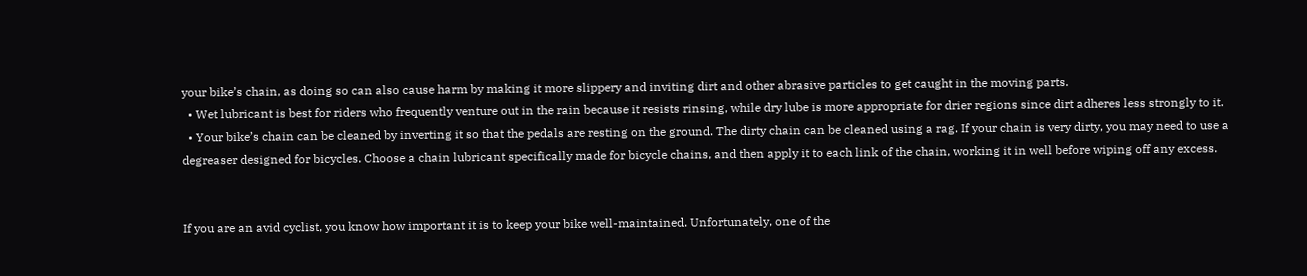your bike’s chain, as doing so can also cause harm by making it more slippery and inviting dirt and other abrasive particles to get caught in the moving parts.
  • Wet lubricant is best for riders who frequently venture out in the rain because it resists rinsing, while dry lube is more appropriate for drier regions since dirt adheres less strongly to it.
  • Your bike’s chain can be cleaned by inverting it so that the pedals are resting on the ground. The dirty chain can be cleaned using a rag. If your chain is very dirty, you may need to use a degreaser designed for bicycles. Choose a chain lubricant specifically made for bicycle chains, and then apply it to each link of the chain, working it in well before wiping off any excess.


If you are an avid cyclist, you know how important it is to keep your bike well-maintained. Unfortunately, one of the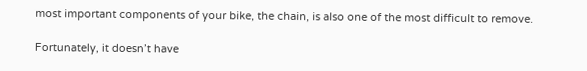most important components of your bike, the chain, is also one of the most difficult to remove.

Fortunately, it doesn’t have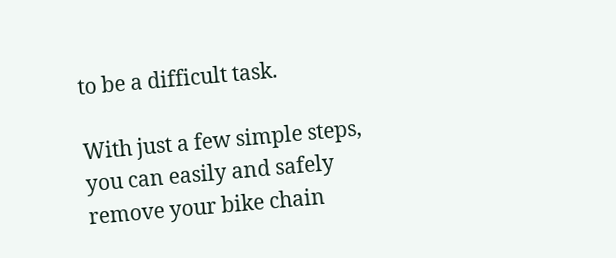to be a difficult task.

With just a few simple steps, you can easily and safely remove your bike chain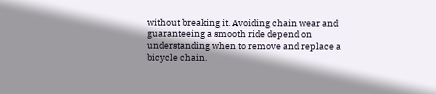without breaking it. Avoiding chain wear and guaranteeing a smooth ride depend on understanding when to remove and replace a bicycle chain.